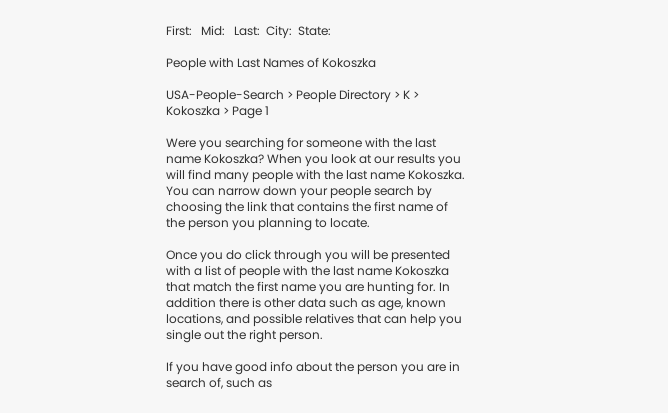First:   Mid:   Last:  City:  State:

People with Last Names of Kokoszka

USA-People-Search > People Directory > K > Kokoszka > Page 1

Were you searching for someone with the last name Kokoszka? When you look at our results you will find many people with the last name Kokoszka. You can narrow down your people search by choosing the link that contains the first name of the person you planning to locate.

Once you do click through you will be presented with a list of people with the last name Kokoszka that match the first name you are hunting for. In addition there is other data such as age, known locations, and possible relatives that can help you single out the right person.

If you have good info about the person you are in search of, such as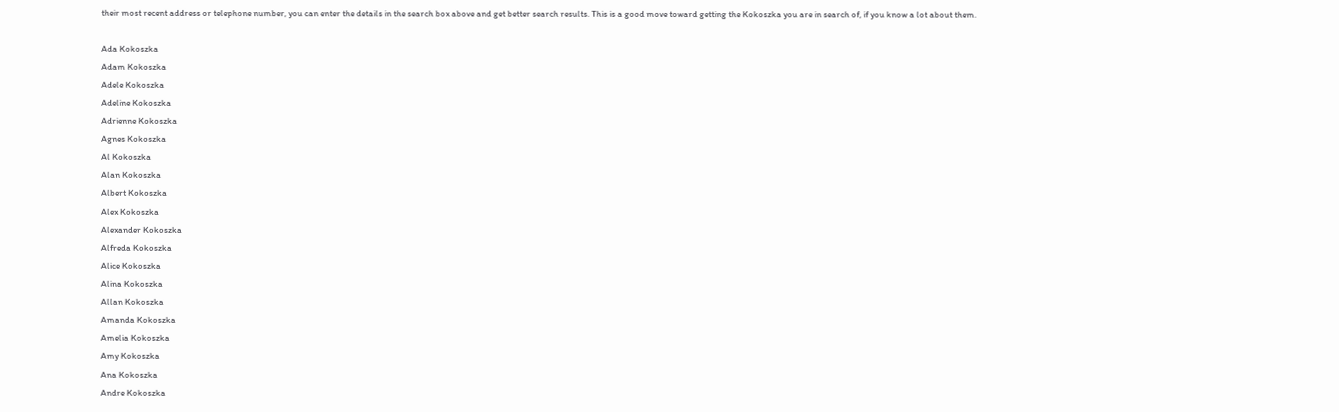their most recent address or telephone number, you can enter the details in the search box above and get better search results. This is a good move toward getting the Kokoszka you are in search of, if you know a lot about them.

Ada Kokoszka
Adam Kokoszka
Adele Kokoszka
Adeline Kokoszka
Adrienne Kokoszka
Agnes Kokoszka
Al Kokoszka
Alan Kokoszka
Albert Kokoszka
Alex Kokoszka
Alexander Kokoszka
Alfreda Kokoszka
Alice Kokoszka
Alina Kokoszka
Allan Kokoszka
Amanda Kokoszka
Amelia Kokoszka
Amy Kokoszka
Ana Kokoszka
Andre Kokoszka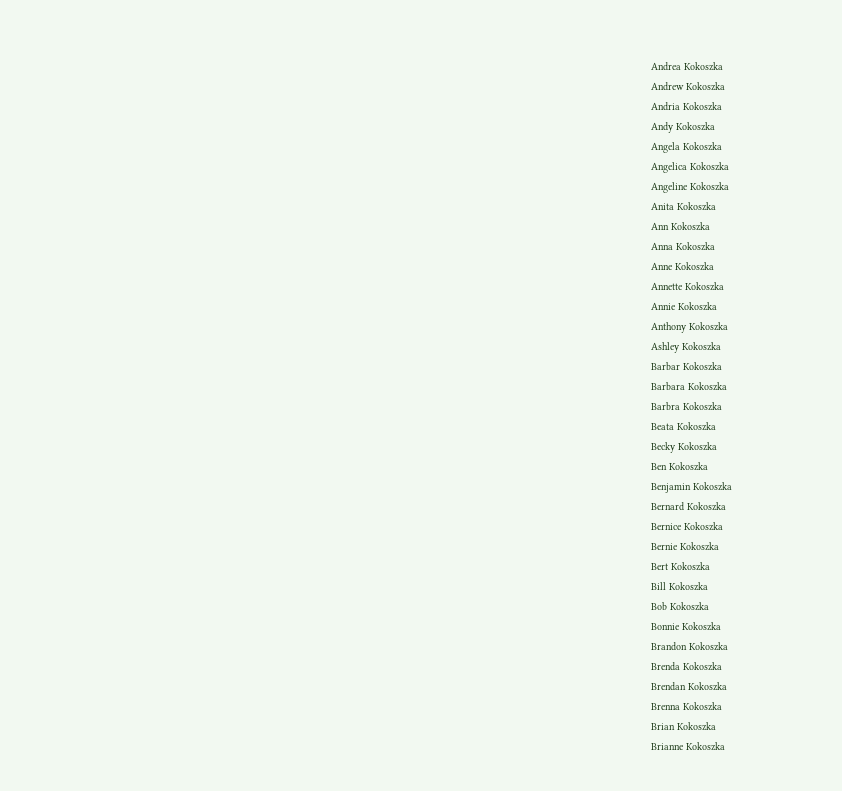Andrea Kokoszka
Andrew Kokoszka
Andria Kokoszka
Andy Kokoszka
Angela Kokoszka
Angelica Kokoszka
Angeline Kokoszka
Anita Kokoszka
Ann Kokoszka
Anna Kokoszka
Anne Kokoszka
Annette Kokoszka
Annie Kokoszka
Anthony Kokoszka
Ashley Kokoszka
Barbar Kokoszka
Barbara Kokoszka
Barbra Kokoszka
Beata Kokoszka
Becky Kokoszka
Ben Kokoszka
Benjamin Kokoszka
Bernard Kokoszka
Bernice Kokoszka
Bernie Kokoszka
Bert Kokoszka
Bill Kokoszka
Bob Kokoszka
Bonnie Kokoszka
Brandon Kokoszka
Brenda Kokoszka
Brendan Kokoszka
Brenna Kokoszka
Brian Kokoszka
Brianne Kokoszka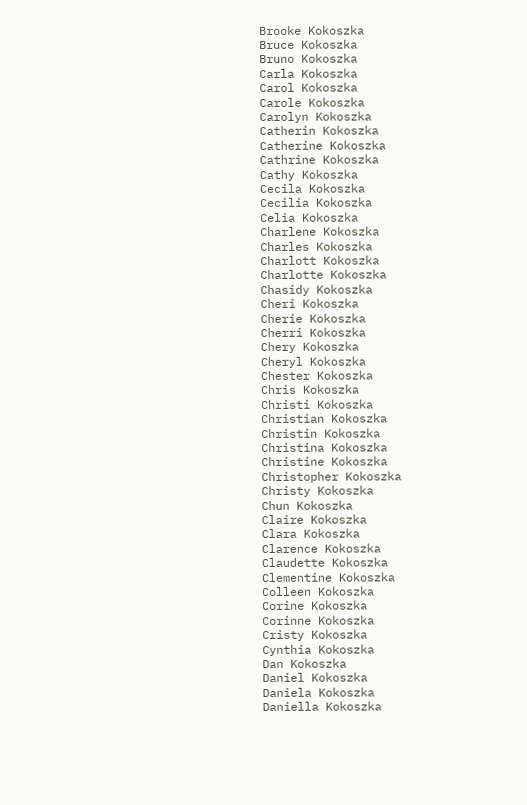Brooke Kokoszka
Bruce Kokoszka
Bruno Kokoszka
Carla Kokoszka
Carol Kokoszka
Carole Kokoszka
Carolyn Kokoszka
Catherin Kokoszka
Catherine Kokoszka
Cathrine Kokoszka
Cathy Kokoszka
Cecila Kokoszka
Cecilia Kokoszka
Celia Kokoszka
Charlene Kokoszka
Charles Kokoszka
Charlott Kokoszka
Charlotte Kokoszka
Chasidy Kokoszka
Cheri Kokoszka
Cherie Kokoszka
Cherri Kokoszka
Chery Kokoszka
Cheryl Kokoszka
Chester Kokoszka
Chris Kokoszka
Christi Kokoszka
Christian Kokoszka
Christin Kokoszka
Christina Kokoszka
Christine Kokoszka
Christopher Kokoszka
Christy Kokoszka
Chun Kokoszka
Claire Kokoszka
Clara Kokoszka
Clarence Kokoszka
Claudette Kokoszka
Clementine Kokoszka
Colleen Kokoszka
Corine Kokoszka
Corinne Kokoszka
Cristy Kokoszka
Cynthia Kokoszka
Dan Kokoszka
Daniel Kokoszka
Daniela Kokoszka
Daniella Kokoszka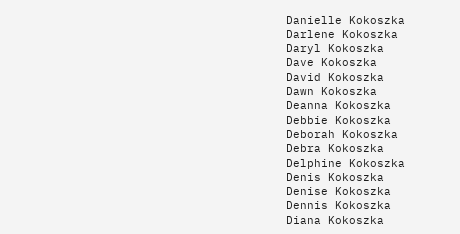Danielle Kokoszka
Darlene Kokoszka
Daryl Kokoszka
Dave Kokoszka
David Kokoszka
Dawn Kokoszka
Deanna Kokoszka
Debbie Kokoszka
Deborah Kokoszka
Debra Kokoszka
Delphine Kokoszka
Denis Kokoszka
Denise Kokoszka
Dennis Kokoszka
Diana Kokoszka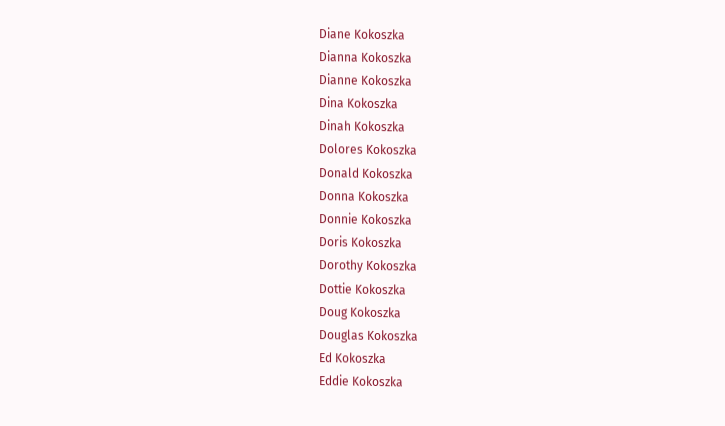Diane Kokoszka
Dianna Kokoszka
Dianne Kokoszka
Dina Kokoszka
Dinah Kokoszka
Dolores Kokoszka
Donald Kokoszka
Donna Kokoszka
Donnie Kokoszka
Doris Kokoszka
Dorothy Kokoszka
Dottie Kokoszka
Doug Kokoszka
Douglas Kokoszka
Ed Kokoszka
Eddie Kokoszka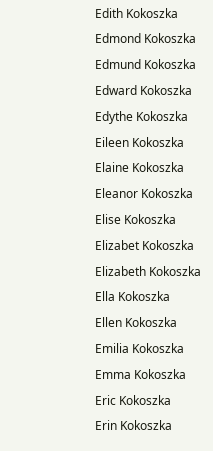Edith Kokoszka
Edmond Kokoszka
Edmund Kokoszka
Edward Kokoszka
Edythe Kokoszka
Eileen Kokoszka
Elaine Kokoszka
Eleanor Kokoszka
Elise Kokoszka
Elizabet Kokoszka
Elizabeth Kokoszka
Ella Kokoszka
Ellen Kokoszka
Emilia Kokoszka
Emma Kokoszka
Eric Kokoszka
Erin Kokoszka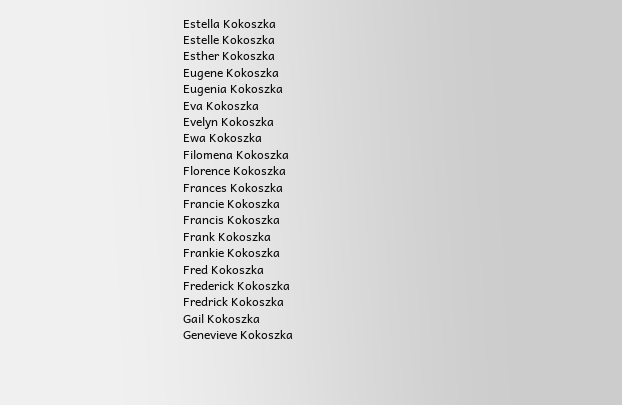Estella Kokoszka
Estelle Kokoszka
Esther Kokoszka
Eugene Kokoszka
Eugenia Kokoszka
Eva Kokoszka
Evelyn Kokoszka
Ewa Kokoszka
Filomena Kokoszka
Florence Kokoszka
Frances Kokoszka
Francie Kokoszka
Francis Kokoszka
Frank Kokoszka
Frankie Kokoszka
Fred Kokoszka
Frederick Kokoszka
Fredrick Kokoszka
Gail Kokoszka
Genevieve Kokoszka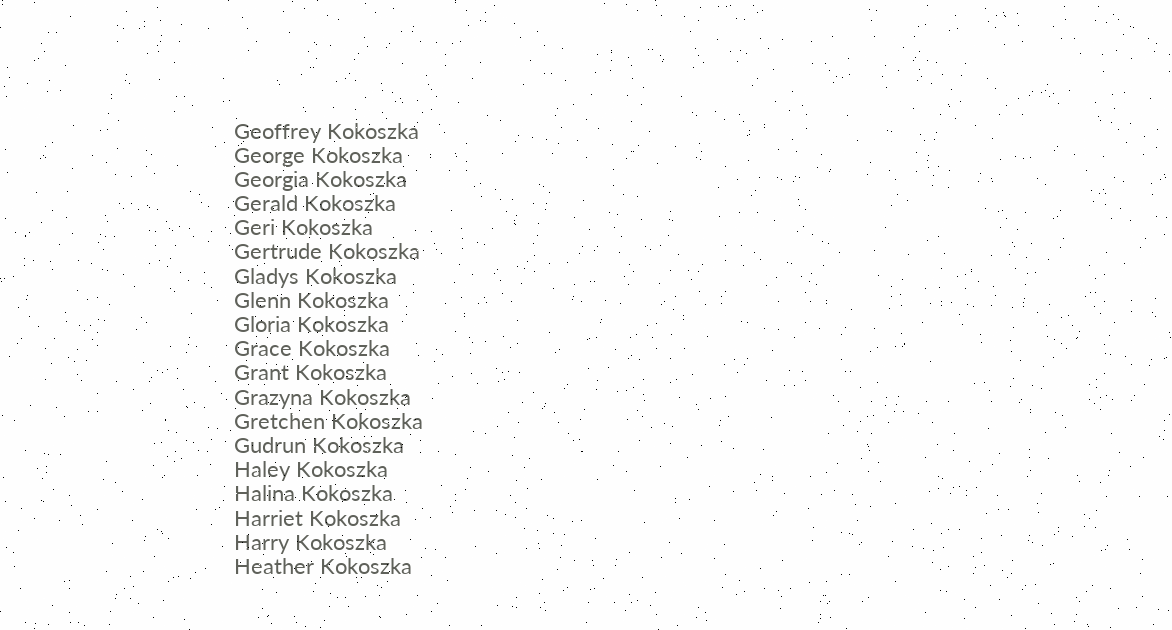Geoffrey Kokoszka
George Kokoszka
Georgia Kokoszka
Gerald Kokoszka
Geri Kokoszka
Gertrude Kokoszka
Gladys Kokoszka
Glenn Kokoszka
Gloria Kokoszka
Grace Kokoszka
Grant Kokoszka
Grazyna Kokoszka
Gretchen Kokoszka
Gudrun Kokoszka
Haley Kokoszka
Halina Kokoszka
Harriet Kokoszka
Harry Kokoszka
Heather Kokoszka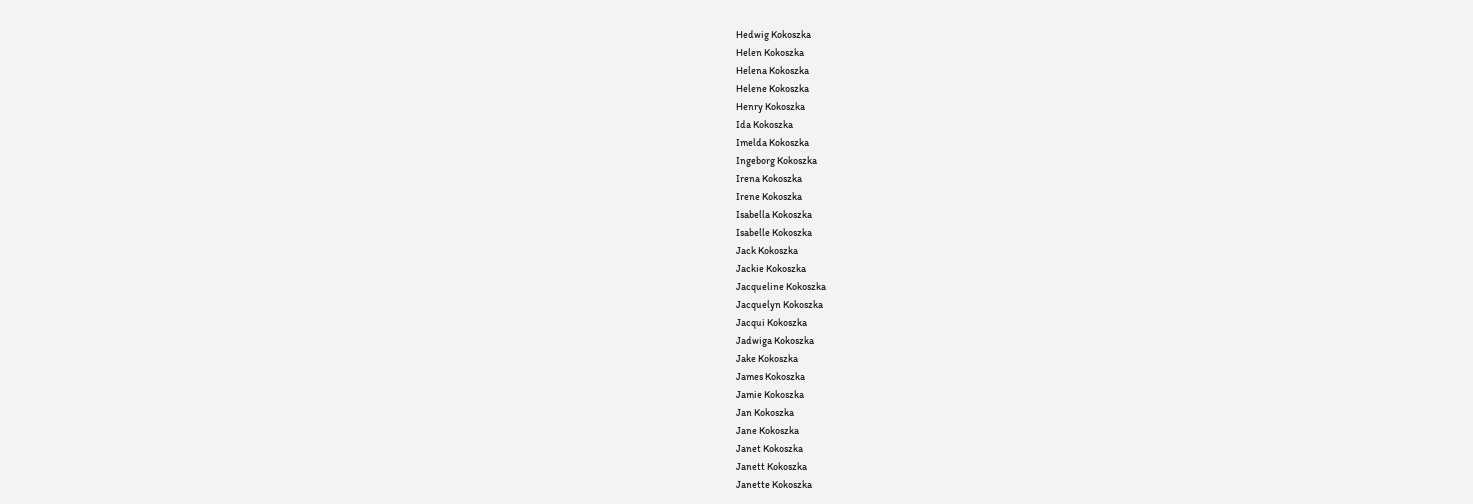Hedwig Kokoszka
Helen Kokoszka
Helena Kokoszka
Helene Kokoszka
Henry Kokoszka
Ida Kokoszka
Imelda Kokoszka
Ingeborg Kokoszka
Irena Kokoszka
Irene Kokoszka
Isabella Kokoszka
Isabelle Kokoszka
Jack Kokoszka
Jackie Kokoszka
Jacqueline Kokoszka
Jacquelyn Kokoszka
Jacqui Kokoszka
Jadwiga Kokoszka
Jake Kokoszka
James Kokoszka
Jamie Kokoszka
Jan Kokoszka
Jane Kokoszka
Janet Kokoszka
Janett Kokoszka
Janette Kokoszka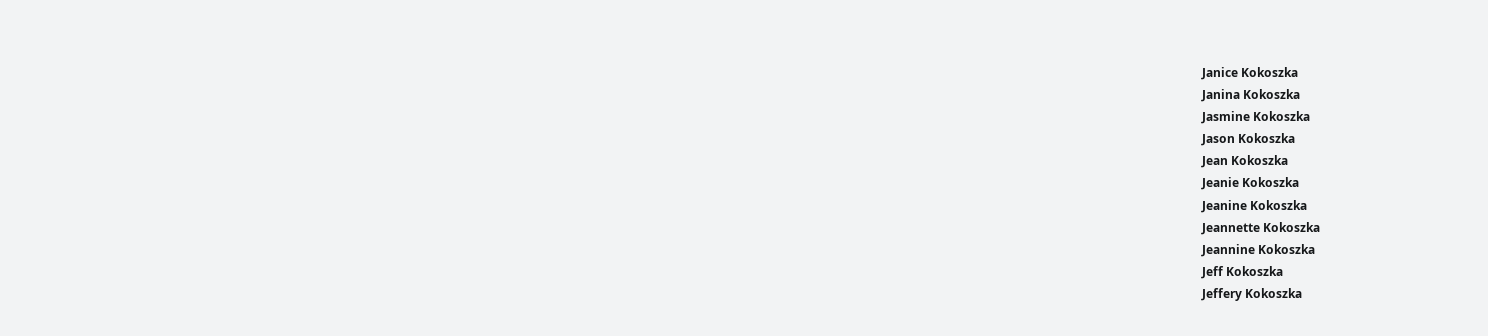Janice Kokoszka
Janina Kokoszka
Jasmine Kokoszka
Jason Kokoszka
Jean Kokoszka
Jeanie Kokoszka
Jeanine Kokoszka
Jeannette Kokoszka
Jeannine Kokoszka
Jeff Kokoszka
Jeffery Kokoszka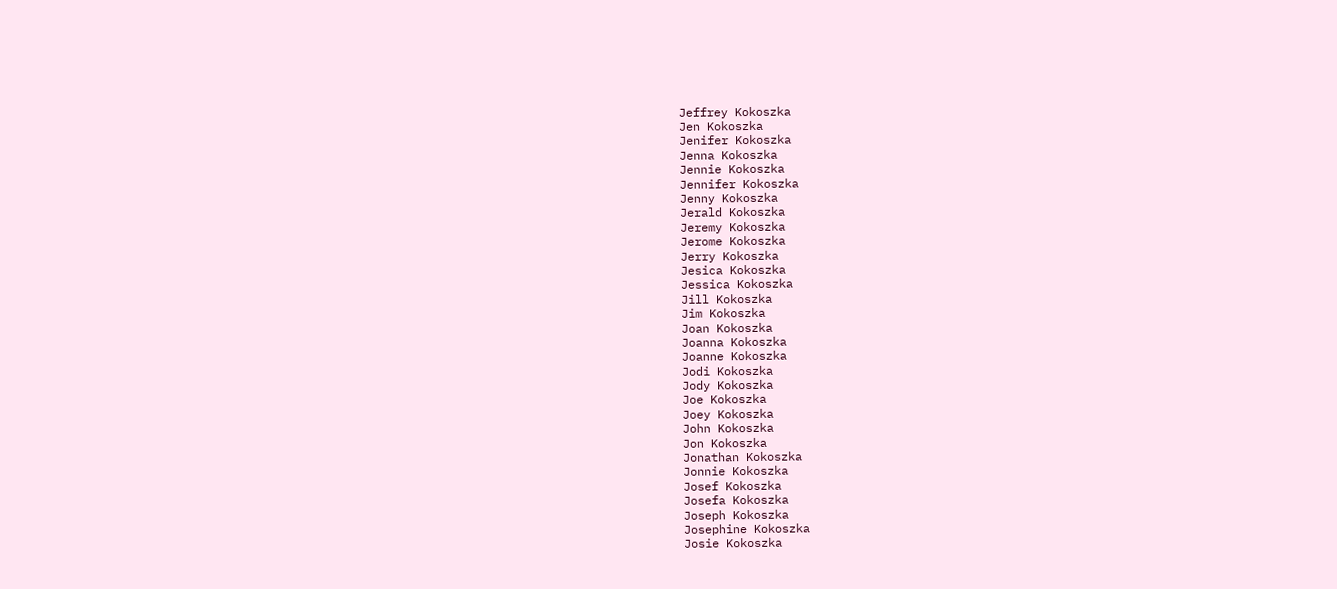Jeffrey Kokoszka
Jen Kokoszka
Jenifer Kokoszka
Jenna Kokoszka
Jennie Kokoszka
Jennifer Kokoszka
Jenny Kokoszka
Jerald Kokoszka
Jeremy Kokoszka
Jerome Kokoszka
Jerry Kokoszka
Jesica Kokoszka
Jessica Kokoszka
Jill Kokoszka
Jim Kokoszka
Joan Kokoszka
Joanna Kokoszka
Joanne Kokoszka
Jodi Kokoszka
Jody Kokoszka
Joe Kokoszka
Joey Kokoszka
John Kokoszka
Jon Kokoszka
Jonathan Kokoszka
Jonnie Kokoszka
Josef Kokoszka
Josefa Kokoszka
Joseph Kokoszka
Josephine Kokoszka
Josie Kokoszka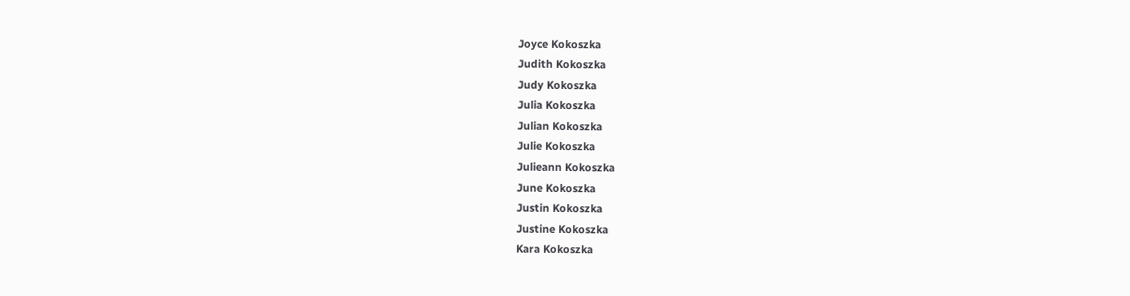Joyce Kokoszka
Judith Kokoszka
Judy Kokoszka
Julia Kokoszka
Julian Kokoszka
Julie Kokoszka
Julieann Kokoszka
June Kokoszka
Justin Kokoszka
Justine Kokoszka
Kara Kokoszka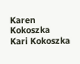Karen Kokoszka
Kari Kokoszka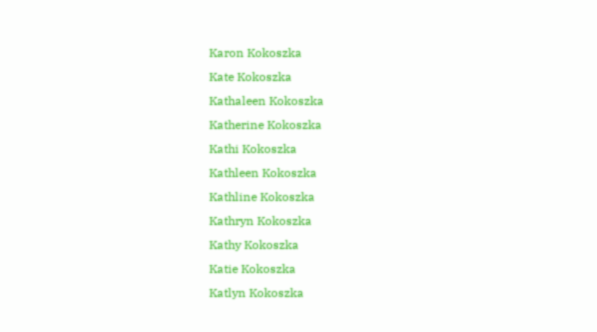Karon Kokoszka
Kate Kokoszka
Kathaleen Kokoszka
Katherine Kokoszka
Kathi Kokoszka
Kathleen Kokoszka
Kathline Kokoszka
Kathryn Kokoszka
Kathy Kokoszka
Katie Kokoszka
Katlyn Kokoszka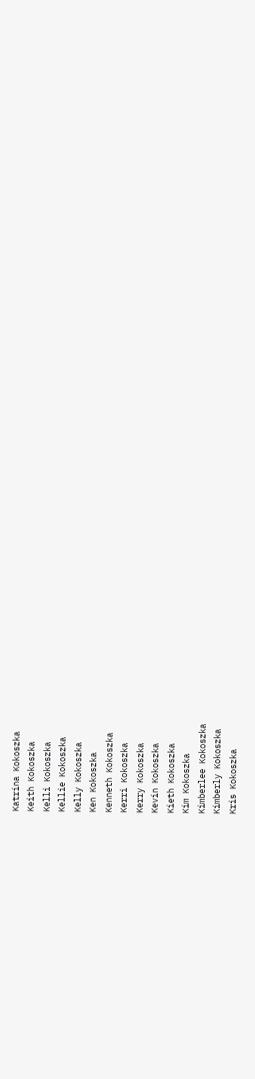Katrina Kokoszka
Keith Kokoszka
Kelli Kokoszka
Kellie Kokoszka
Kelly Kokoszka
Ken Kokoszka
Kenneth Kokoszka
Kerri Kokoszka
Kerry Kokoszka
Kevin Kokoszka
Kieth Kokoszka
Kim Kokoszka
Kimberlee Kokoszka
Kimberly Kokoszka
Kris Kokoszka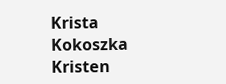Krista Kokoszka
Kristen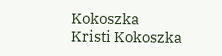Kokoszka
Kristi Kokoszka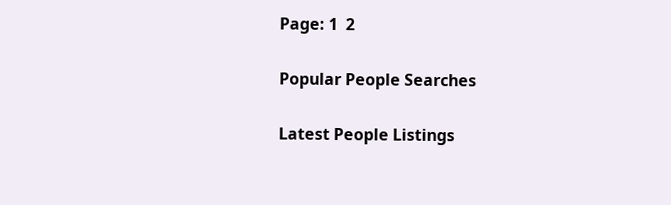Page: 1  2

Popular People Searches

Latest People Listings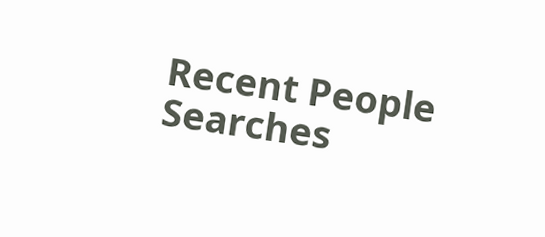Recent People Searches